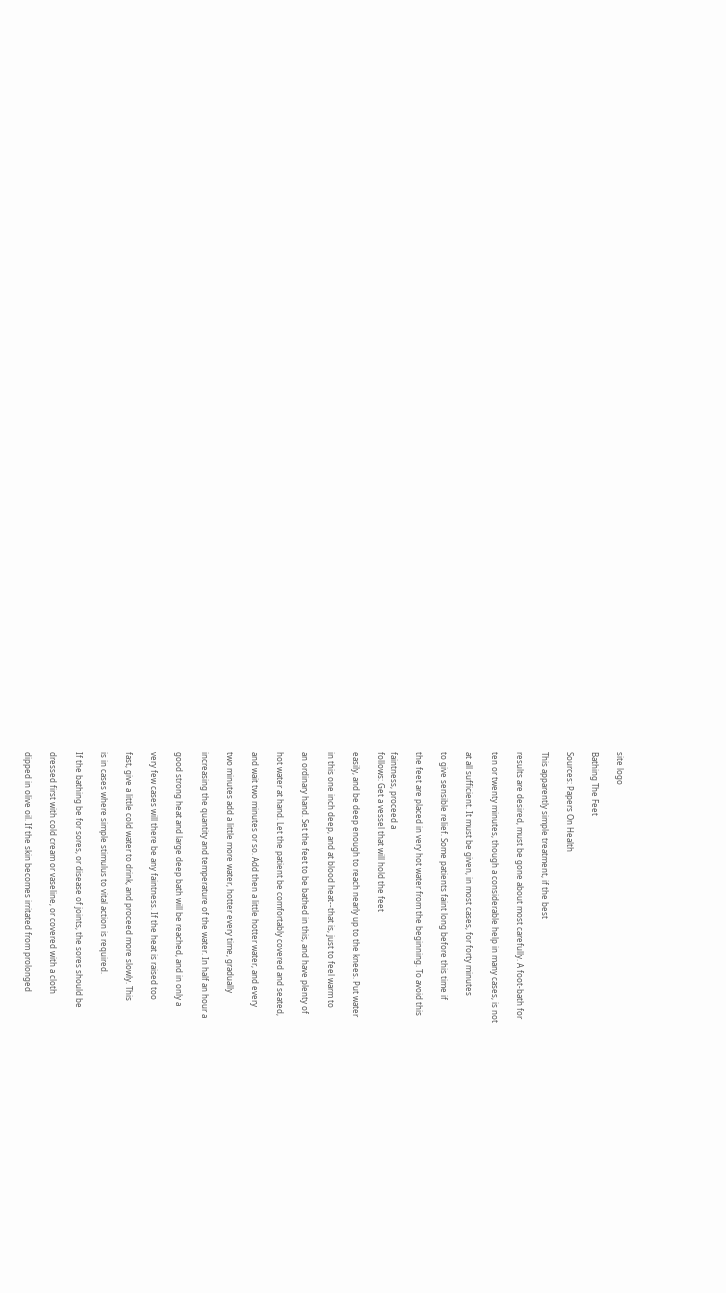site logo

Bathing The Feet

Sources: Papers On Health

This apparently simple treatment, if the best

results are desired, must be gone about most carefully. A foot-bath for

ten or twenty minutes, though a considerable help in many cases, is not

at all sufficient. It must be given, in most cases, for forty minutes

to give sensible relief. Some patients faint long before this time if

the feet are placed in very hot water from the beginning. To avoid this

faintness, proceed a
follows: Get a vessel that will hold the feet

easily, and be deep enough to reach nearly up to the knees. Put water

in this one inch deep, and at blood heat--that is, just to feel warm to

an ordinary hand. Set the feet to be bathed in this, and have plenty of

hot water at hand. Let the patient be comfortably covered and seated,

and wait two minutes or so. Add then a little hotter water, and every

two minutes add a little more water, hotter every time, gradually

increasing the quantity and temperature of the water. In half an hour a

good strong heat and large deep bath will be reached, and in only a

very few cases will there be any faintness. If the heat is raised too

fast, give a little cold water to drink, and proceed more slowly. This

is in cases where simple stimulus to vital action is required.

If the bathing be for sores, or disease of joints, the sores should be

dressed first with cold cream or vaseline, or covered with a cloth

dipped in olive oil. If the skin becomes irritated from prolonged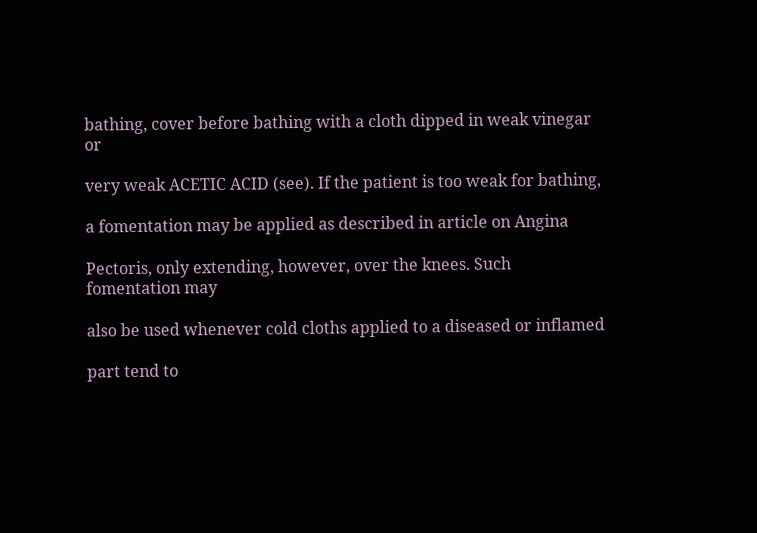bathing, cover before bathing with a cloth dipped in weak vinegar or

very weak ACETIC ACID (see). If the patient is too weak for bathing,

a fomentation may be applied as described in article on Angina

Pectoris, only extending, however, over the knees. Such fomentation may

also be used whenever cold cloths applied to a diseased or inflamed

part tend to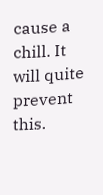cause a chill. It will quite prevent this.